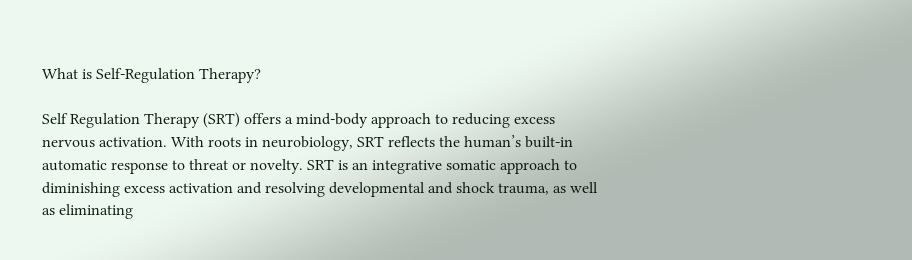What is Self-Regulation Therapy?

Self Regulation Therapy (SRT) offers a mind-body approach to reducing excess nervous activation. With roots in neurobiology, SRT reflects the human’s built-in automatic response to threat or novelty. SRT is an integrative somatic approach to diminishing excess activation and resolving developmental and shock trauma, as well as eliminating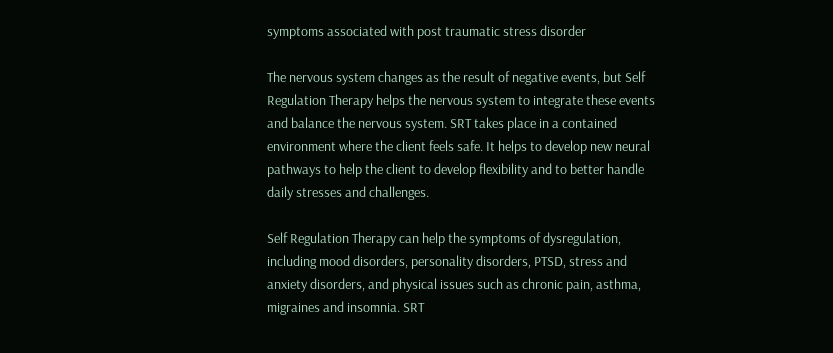symptoms associated with post traumatic stress disorder

The nervous system changes as the result of negative events, but Self Regulation Therapy helps the nervous system to integrate these events and balance the nervous system. SRT takes place in a contained environment where the client feels safe. It helps to develop new neural pathways to help the client to develop flexibility and to better handle daily stresses and challenges.

Self Regulation Therapy can help the symptoms of dysregulation, including mood disorders, personality disorders, PTSD, stress and anxiety disorders, and physical issues such as chronic pain, asthma, migraines and insomnia. SRT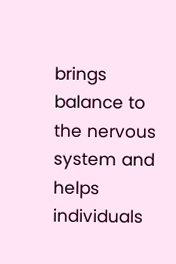brings balance to the nervous system and helps individuals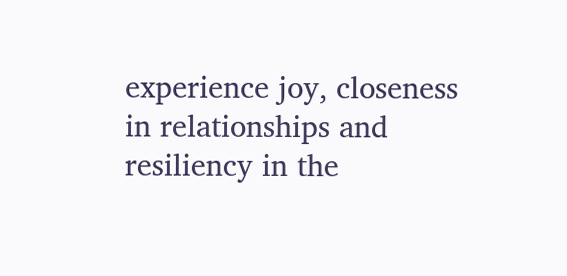experience joy, closeness in relationships and resiliency in the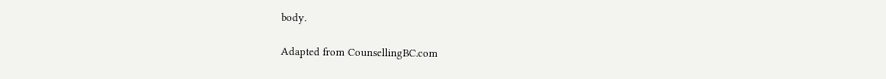body.

Adapted from CounsellingBC.com